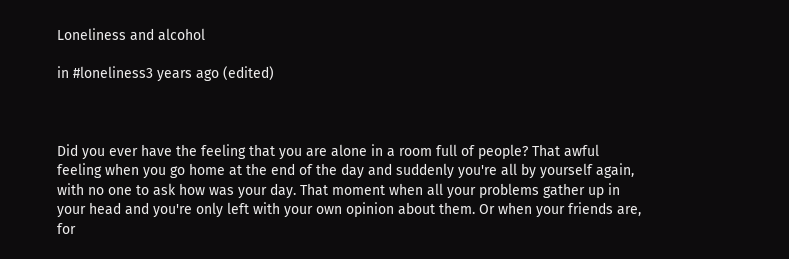Loneliness and alcohol

in #loneliness3 years ago (edited)



Did you ever have the feeling that you are alone in a room full of people? That awful feeling when you go home at the end of the day and suddenly you're all by yourself again, with no one to ask how was your day. That moment when all your problems gather up in your head and you're only left with your own opinion about them. Or when your friends are, for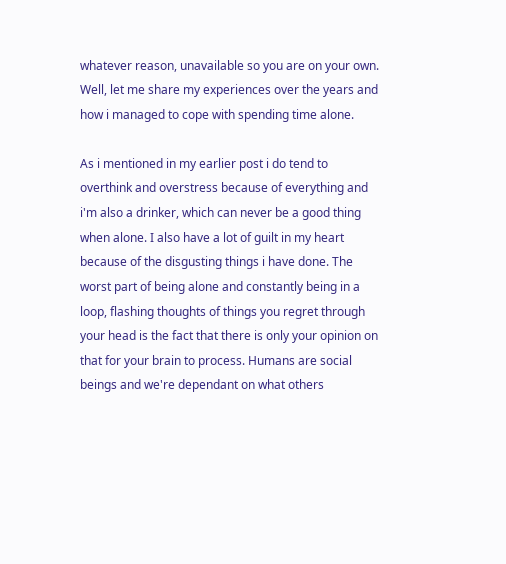whatever reason, unavailable so you are on your own. Well, let me share my experiences over the years and how i managed to cope with spending time alone.

As i mentioned in my earlier post i do tend to overthink and overstress because of everything and i'm also a drinker, which can never be a good thing when alone. I also have a lot of guilt in my heart because of the disgusting things i have done. The worst part of being alone and constantly being in a loop, flashing thoughts of things you regret through your head is the fact that there is only your opinion on that for your brain to process. Humans are social beings and we're dependant on what others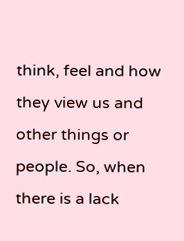think, feel and how they view us and other things or people. So, when there is a lack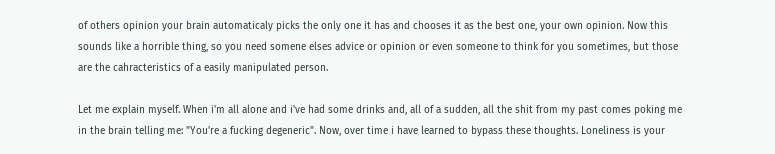of others opinion your brain automaticaly picks the only one it has and chooses it as the best one, your own opinion. Now this sounds like a horrible thing, so you need somene elses advice or opinion or even someone to think for you sometimes, but those are the cahracteristics of a easily manipulated person.

Let me explain myself. When i'm all alone and i've had some drinks and, all of a sudden, all the shit from my past comes poking me in the brain telling me: "You're a fucking degeneric". Now, over time i have learned to bypass these thoughts. Loneliness is your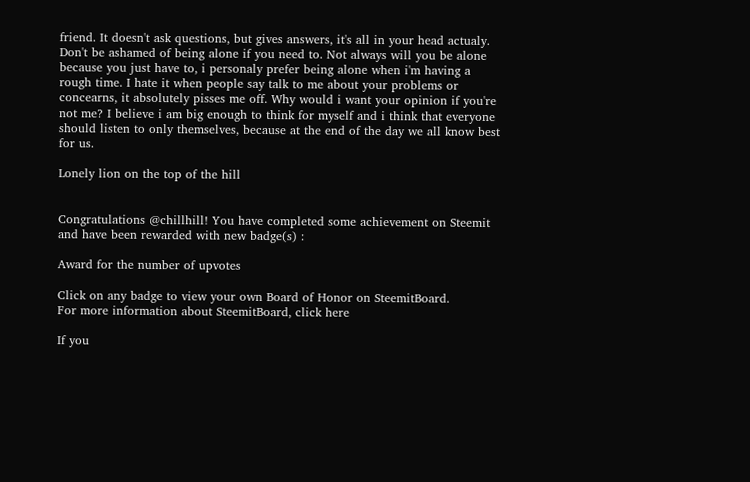friend. It doesn't ask questions, but gives answers, it's all in your head actualy. Don't be ashamed of being alone if you need to. Not always will you be alone because you just have to, i personaly prefer being alone when i'm having a rough time. I hate it when people say talk to me about your problems or concearns, it absolutely pisses me off. Why would i want your opinion if you're not me? I believe i am big enough to think for myself and i think that everyone should listen to only themselves, because at the end of the day we all know best for us.

Lonely lion on the top of the hill


Congratulations @chillhill! You have completed some achievement on Steemit and have been rewarded with new badge(s) :

Award for the number of upvotes

Click on any badge to view your own Board of Honor on SteemitBoard.
For more information about SteemitBoard, click here

If you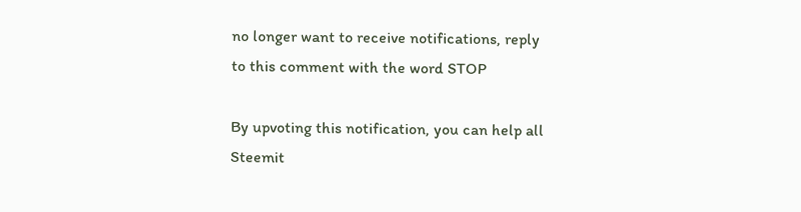no longer want to receive notifications, reply to this comment with the word STOP

By upvoting this notification, you can help all Steemit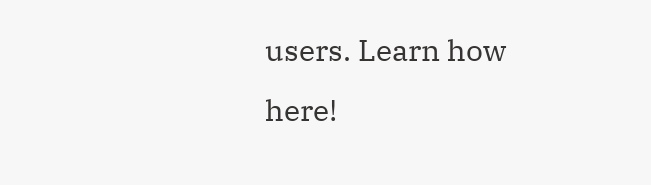users. Learn how here!